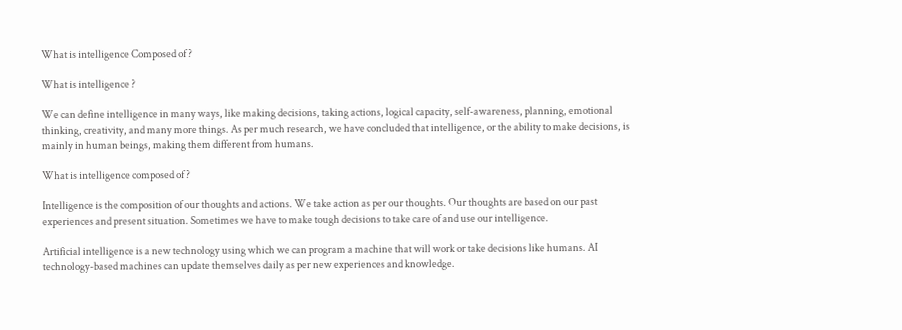What is intelligence Composed of ?

What is intelligence ?

We can define intelligence in many ways, like making decisions, taking actions, logical capacity, self-awareness, planning, emotional thinking, creativity, and many more things. As per much research, we have concluded that intelligence, or the ability to make decisions, is mainly in human beings, making them different from humans.

What is intelligence composed of ?

Intelligence is the composition of our thoughts and actions. We take action as per our thoughts. Our thoughts are based on our past experiences and present situation. Sometimes we have to make tough decisions to take care of and use our intelligence.

Artificial intelligence is a new technology using which we can program a machine that will work or take decisions like humans. AI technology-based machines can update themselves daily as per new experiences and knowledge.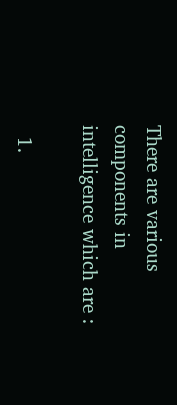There are various components in intelligence which are :

  1.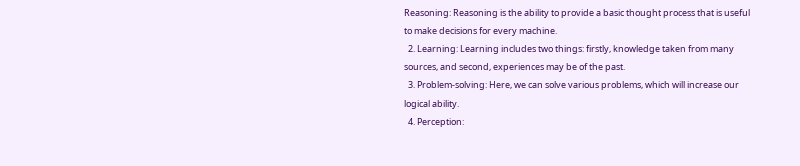Reasoning: Reasoning is the ability to provide a basic thought process that is useful to make decisions for every machine.
  2. Learning: Learning includes two things: firstly, knowledge taken from many sources, and second, experiences may be of the past.
  3. Problem-solving: Here, we can solve various problems, which will increase our logical ability.
  4. Perception: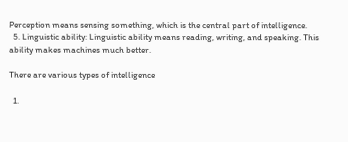Perception means sensing something, which is the central part of intelligence.
  5. Linguistic ability: Linguistic ability means reading, writing, and speaking. This ability makes machines much better.

There are various types of intelligence

  1.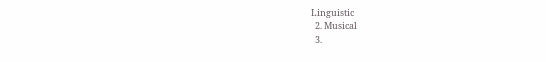Linguistic
  2. Musical
  3.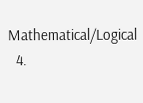Mathematical/Logical
  4.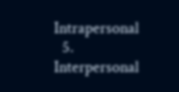Intrapersonal
  5. Interpersonal